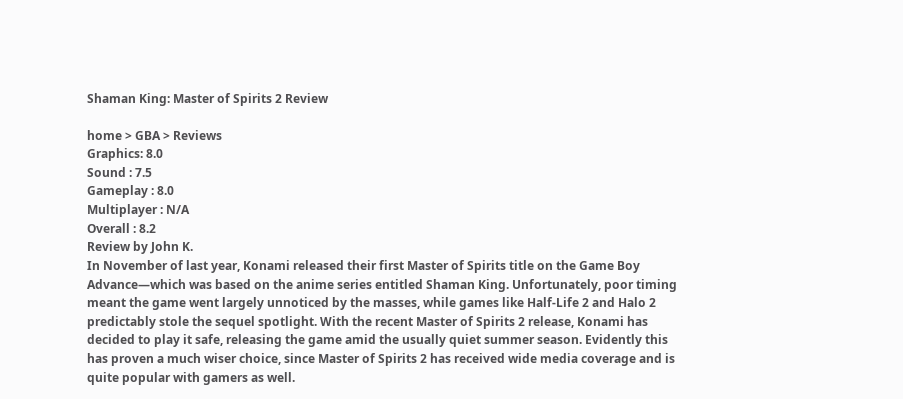Shaman King: Master of Spirits 2 Review

home > GBA > Reviews
Graphics: 8.0
Sound : 7.5
Gameplay : 8.0
Multiplayer : N/A
Overall : 8.2
Review by John K.
In November of last year, Konami released their first Master of Spirits title on the Game Boy Advance—which was based on the anime series entitled Shaman King. Unfortunately, poor timing meant the game went largely unnoticed by the masses, while games like Half-Life 2 and Halo 2 predictably stole the sequel spotlight. With the recent Master of Spirits 2 release, Konami has decided to play it safe, releasing the game amid the usually quiet summer season. Evidently this has proven a much wiser choice, since Master of Spirits 2 has received wide media coverage and is quite popular with gamers as well.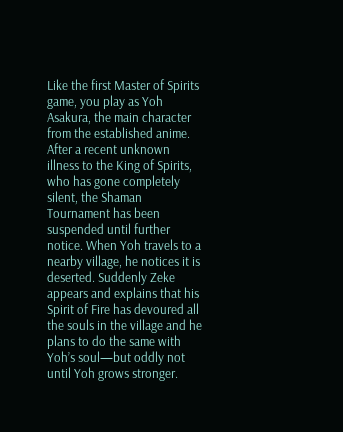Like the first Master of Spirits game, you play as Yoh Asakura, the main character from the established anime. After a recent unknown illness to the King of Spirits, who has gone completely silent, the Shaman Tournament has been suspended until further notice. When Yoh travels to a nearby village, he notices it is deserted. Suddenly Zeke appears and explains that his Spirit of Fire has devoured all the souls in the village and he plans to do the same with Yoh’s soul—but oddly not until Yoh grows stronger.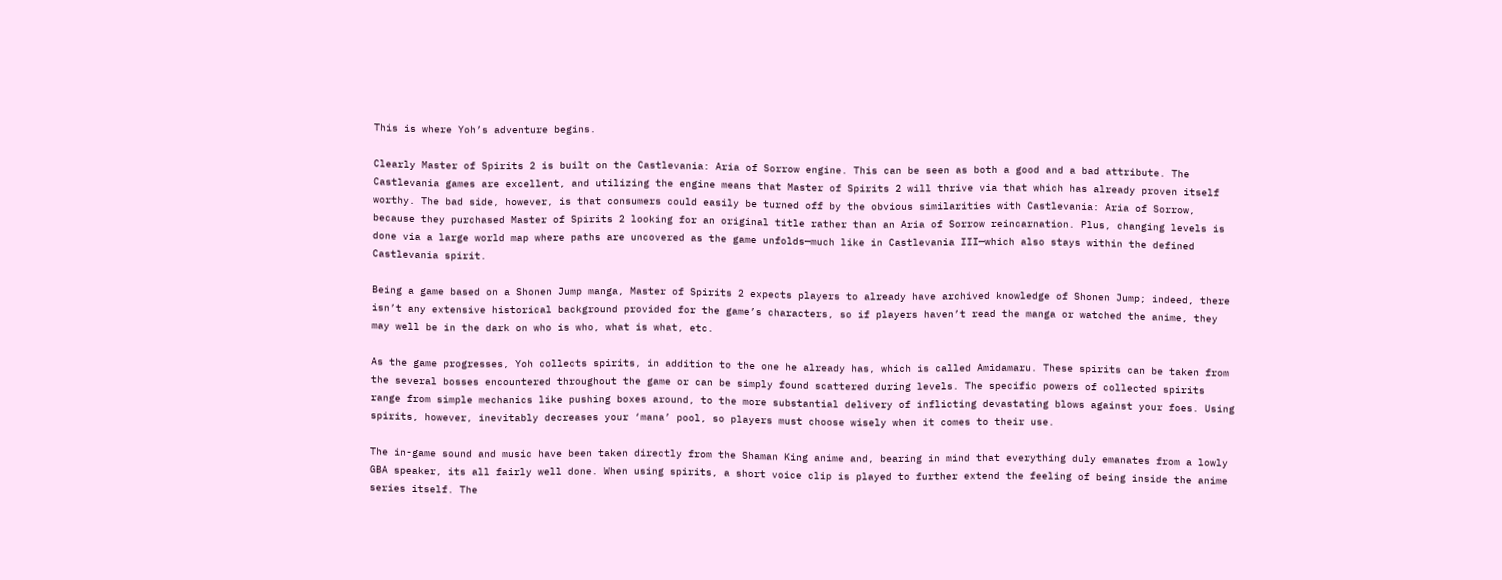This is where Yoh’s adventure begins.

Clearly Master of Spirits 2 is built on the Castlevania: Aria of Sorrow engine. This can be seen as both a good and a bad attribute. The Castlevania games are excellent, and utilizing the engine means that Master of Spirits 2 will thrive via that which has already proven itself worthy. The bad side, however, is that consumers could easily be turned off by the obvious similarities with Castlevania: Aria of Sorrow, because they purchased Master of Spirits 2 looking for an original title rather than an Aria of Sorrow reincarnation. Plus, changing levels is done via a large world map where paths are uncovered as the game unfolds—much like in Castlevania III—which also stays within the defined Castlevania spirit.

Being a game based on a Shonen Jump manga, Master of Spirits 2 expects players to already have archived knowledge of Shonen Jump; indeed, there isn’t any extensive historical background provided for the game’s characters, so if players haven’t read the manga or watched the anime, they may well be in the dark on who is who, what is what, etc.

As the game progresses, Yoh collects spirits, in addition to the one he already has, which is called Amidamaru. These spirits can be taken from the several bosses encountered throughout the game or can be simply found scattered during levels. The specific powers of collected spirits range from simple mechanics like pushing boxes around, to the more substantial delivery of inflicting devastating blows against your foes. Using spirits, however, inevitably decreases your ‘mana’ pool, so players must choose wisely when it comes to their use.

The in-game sound and music have been taken directly from the Shaman King anime and, bearing in mind that everything duly emanates from a lowly GBA speaker, its all fairly well done. When using spirits, a short voice clip is played to further extend the feeling of being inside the anime series itself. The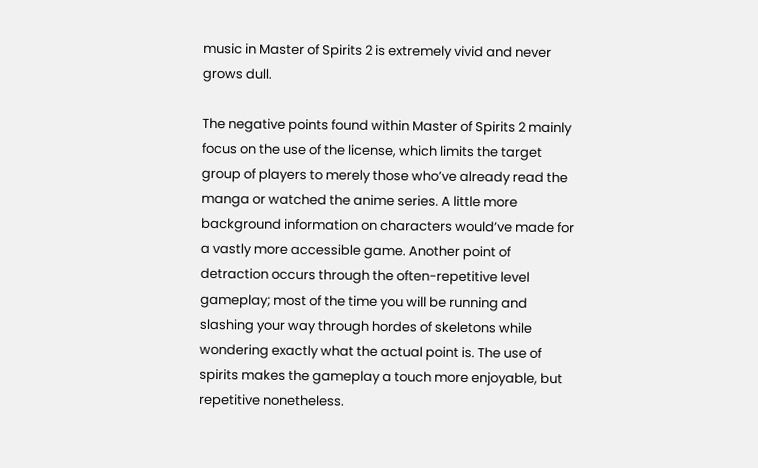music in Master of Spirits 2 is extremely vivid and never grows dull.

The negative points found within Master of Spirits 2 mainly focus on the use of the license, which limits the target group of players to merely those who’ve already read the manga or watched the anime series. A little more background information on characters would’ve made for a vastly more accessible game. Another point of detraction occurs through the often-repetitive level gameplay; most of the time you will be running and slashing your way through hordes of skeletons while wondering exactly what the actual point is. The use of spirits makes the gameplay a touch more enjoyable, but repetitive nonetheless.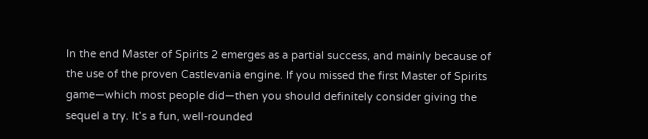In the end Master of Spirits 2 emerges as a partial success, and mainly because of the use of the proven Castlevania engine. If you missed the first Master of Spirits game—which most people did—then you should definitely consider giving the sequel a try. It’s a fun, well-rounded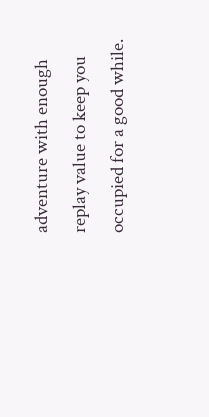adventure with enough replay value to keep you occupied for a good while.